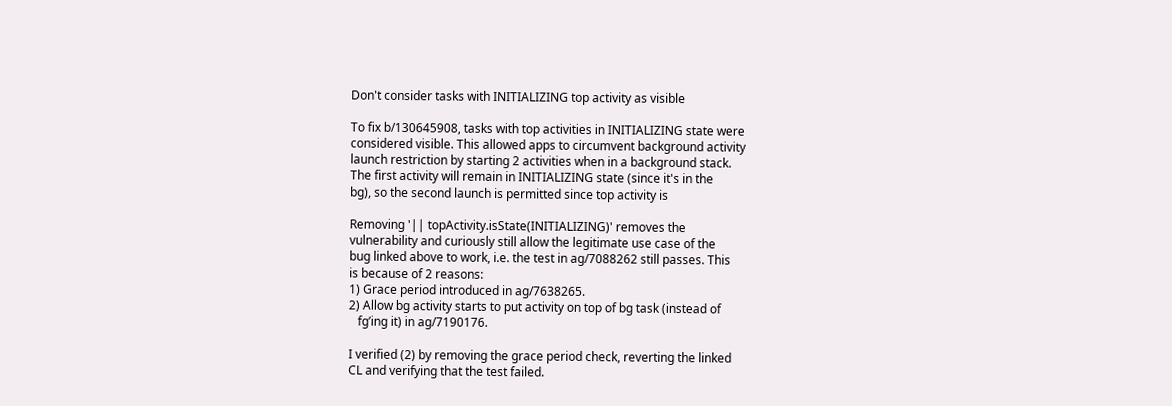Don't consider tasks with INITIALIZING top activity as visible

To fix b/130645908, tasks with top activities in INITIALIZING state were
considered visible. This allowed apps to circumvent background activity
launch restriction by starting 2 activities when in a background stack.
The first activity will remain in INITIALIZING state (since it's in the
bg), so the second launch is permitted since top activity is

Removing '|| topActivity.isState(INITIALIZING)' removes the
vulnerability and curiously still allow the legitimate use case of the
bug linked above to work, i.e. the test in ag/7088262 still passes. This
is because of 2 reasons:
1) Grace period introduced in ag/7638265.
2) Allow bg activity starts to put activity on top of bg task (instead of
   fg’ing it) in ag/7190176.

I verified (2) by removing the grace period check, reverting the linked
CL and verifying that the test failed.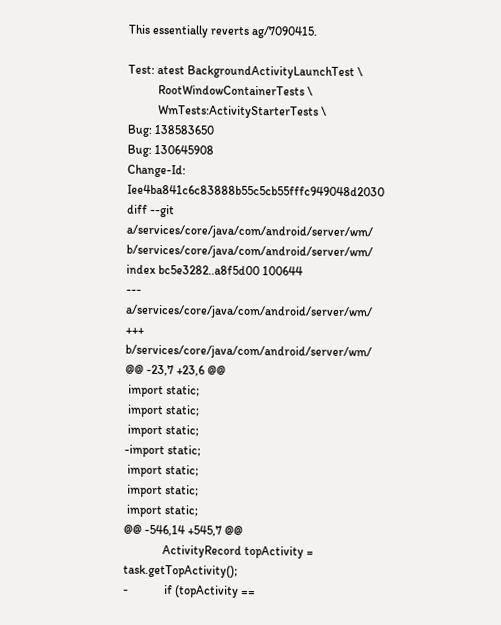This essentially reverts ag/7090415.

Test: atest BackgroundActivityLaunchTest \
          RootWindowContainerTests \
          WmTests:ActivityStarterTests \
Bug: 138583650
Bug: 130645908
Change-Id: Iee4ba841c6c83888b55c5cb55fffc949048d2030
diff --git a/services/core/java/com/android/server/wm/ b/services/core/java/com/android/server/wm/
index bc5e3282..a8f5d00 100644
--- a/services/core/java/com/android/server/wm/
+++ b/services/core/java/com/android/server/wm/
@@ -23,7 +23,6 @@
 import static;
 import static;
 import static;
-import static;
 import static;
 import static;
 import static;
@@ -546,14 +545,7 @@
             ActivityRecord topActivity = task.getTopActivity();
-            if (topActivity ==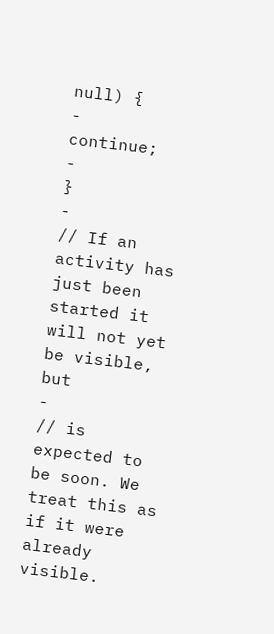null) {
-                continue;
-            }
-            // If an activity has just been started it will not yet be visible, but
-            // is expected to be soon. We treat this as if it were already visible.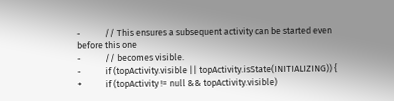-            // This ensures a subsequent activity can be started even before this one
-            // becomes visible.
-            if (topActivity.visible || topActivity.isState(INITIALIZING)) {
+            if (topActivity != null && topActivity.visible)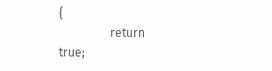{
                 return true;